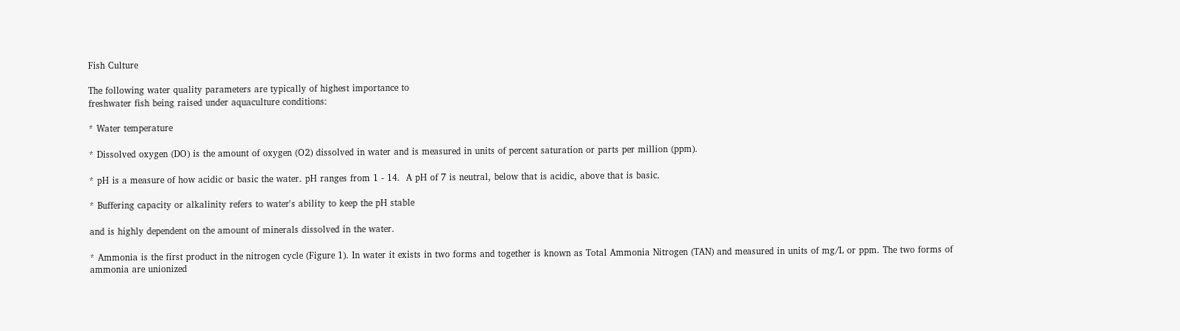Fish Culture

The following water quality parameters are typically of highest importance to
freshwater fish being raised under aquaculture conditions:

* Water temperature

* Dissolved oxygen (DO) is the amount of oxygen (O2) dissolved in water and is measured in units of percent saturation or parts per million (ppm).

* pH is a measure of how acidic or basic the water. pH ranges from 1 - 14.  A pH of 7 is neutral, below that is acidic, above that is basic.

* Buffering capacity or alkalinity refers to water's ability to keep the pH stable

and is highly dependent on the amount of minerals dissolved in the water.

* Ammonia is the first product in the nitrogen cycle (Figure 1). In water it exists in two forms and together is known as Total Ammonia Nitrogen (TAN) and measured in units of mg/L or ppm. The two forms of ammonia are unionized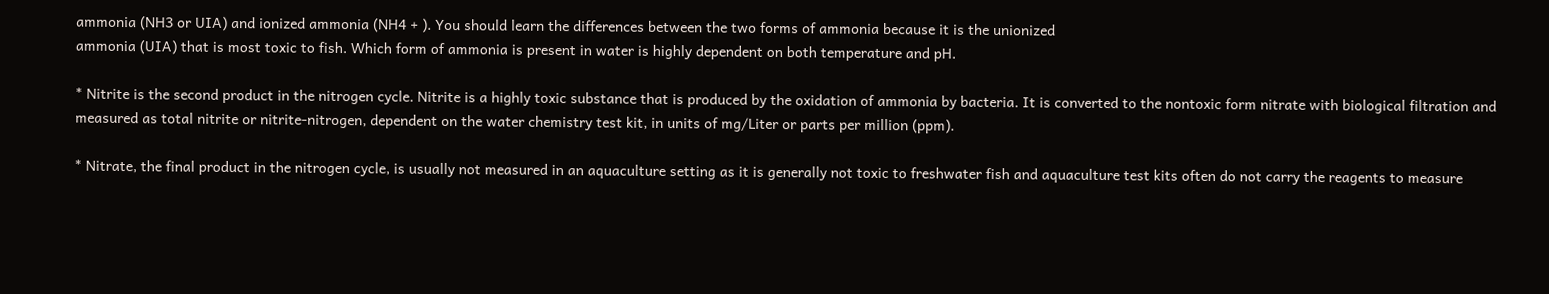ammonia (NH3 or UIA) and ionized ammonia (NH4 + ). You should learn the differences between the two forms of ammonia because it is the unionized
ammonia (UIA) that is most toxic to fish. Which form of ammonia is present in water is highly dependent on both temperature and pH.

* Nitrite is the second product in the nitrogen cycle. Nitrite is a highly toxic substance that is produced by the oxidation of ammonia by bacteria. It is converted to the nontoxic form nitrate with biological filtration and measured as total nitrite or nitrite-nitrogen, dependent on the water chemistry test kit, in units of mg/Liter or parts per million (ppm).

* Nitrate, the final product in the nitrogen cycle, is usually not measured in an aquaculture setting as it is generally not toxic to freshwater fish and aquaculture test kits often do not carry the reagents to measure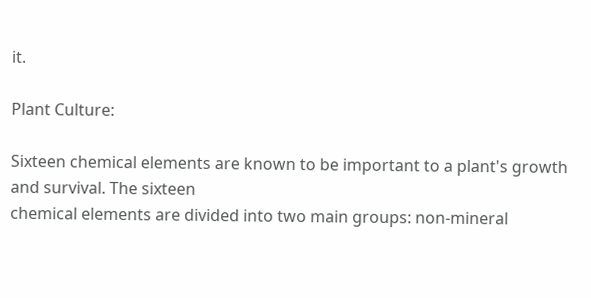it.

Plant Culture:

Sixteen chemical elements are known to be important to a plant's growth and survival. The sixteen
chemical elements are divided into two main groups: non-mineral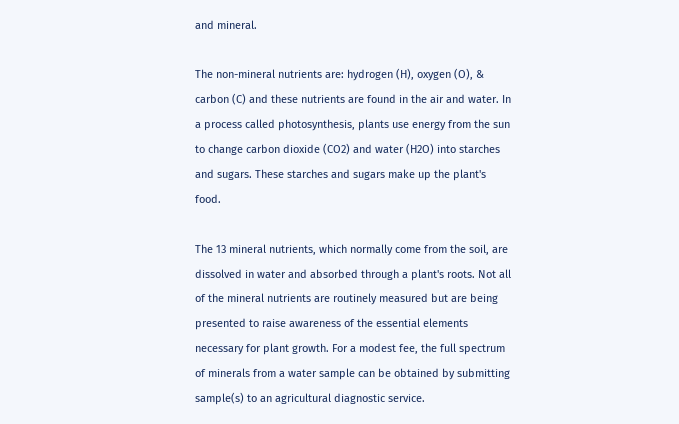and mineral.

The non-mineral nutrients are: hydrogen (H), oxygen (O), & carbon (C) and these nutrients are found in the air and water. In a process called photosynthesis, plants use energy from the sun to change carbon dioxide (CO2) and water (H2O) into starches and sugars. These starches and sugars make up the plant's food.

The 13 mineral nutrients, which normally come from the soil, are dissolved in water and absorbed through a plant's roots. Not all of the mineral nutrients are routinely measured but are being presented to raise awareness of the essential elements necessary for plant growth. For a modest fee, the full spectrum of minerals from a water sample can be obtained by submitting sample(s) to an agricultural diagnostic service.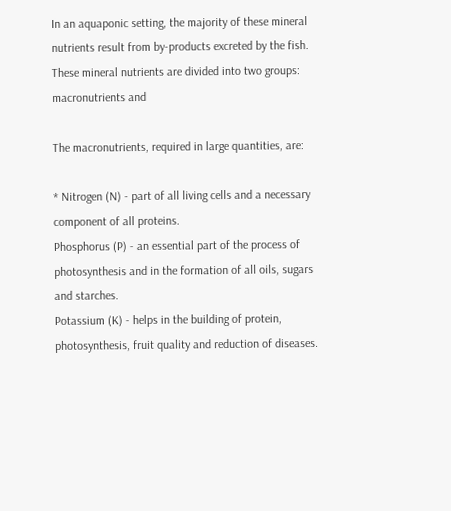In an aquaponic setting, the majority of these mineral nutrients result from by-products excreted by the fish. These mineral nutrients are divided into two groups: macronutrients and

The macronutrients, required in large quantities, are:

* Nitrogen (N) - part of all living cells and a necessary component of all proteins.
Phosphorus (P) - an essential part of the process of photosynthesis and in the formation of all oils, sugars and starches.
Potassium (K) - helps in the building of protein, photosynthesis, fruit quality and reduction of diseases.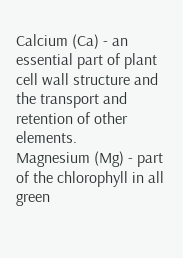Calcium (Ca) - an essential part of plant cell wall structure and the transport and retention of other elements.
Magnesium (Mg) - part of the chlorophyll in all green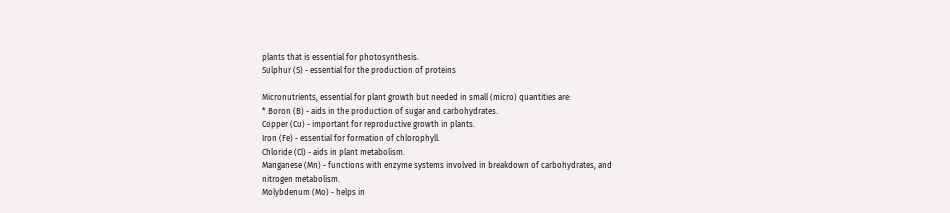plants that is essential for photosynthesis.
Sulphur (S) - essential for the production of proteins

Micronutrients, essential for plant growth but needed in small (micro) quantities are:
* Boron (B) - aids in the production of sugar and carbohydrates.
Copper (Cu) - important for reproductive growth in plants.
Iron (Fe) - essential for formation of chlorophyll.
Chloride (Cl) - aids in plant metabolism.
Manganese (Mn) - functions with enzyme systems involved in breakdown of carbohydrates, and
nitrogen metabolism.
Molybdenum (Mo) - helps in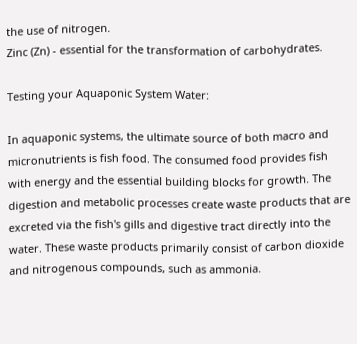the use of nitrogen.
Zinc (Zn) - essential for the transformation of carbohydrates.

Testing your Aquaponic System Water:

In aquaponic systems, the ultimate source of both macro and micronutrients is fish food. The consumed food provides fish with energy and the essential building blocks for growth. The digestion and metabolic processes create waste products that are excreted via the fish's gills and digestive tract directly into the water. These waste products primarily consist of carbon dioxide and nitrogenous compounds, such as ammonia.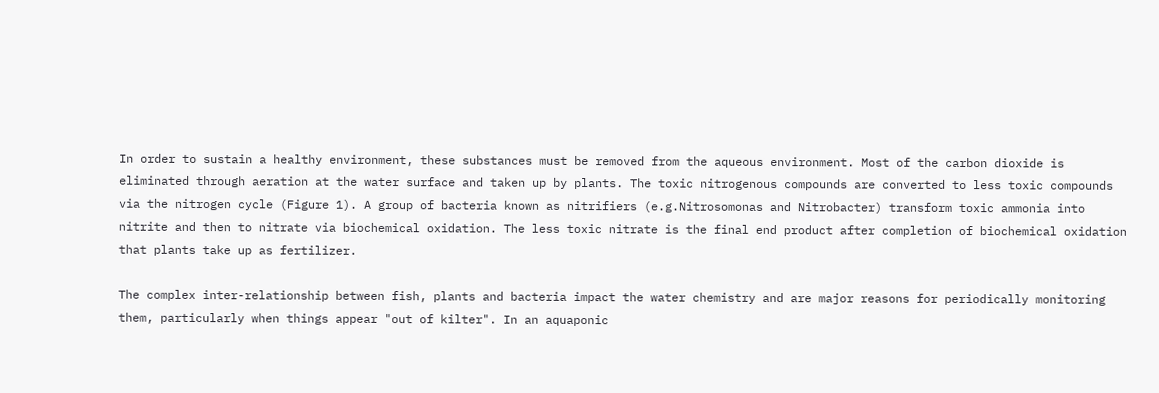In order to sustain a healthy environment, these substances must be removed from the aqueous environment. Most of the carbon dioxide is eliminated through aeration at the water surface and taken up by plants. The toxic nitrogenous compounds are converted to less toxic compounds via the nitrogen cycle (Figure 1). A group of bacteria known as nitrifiers (e.g.Nitrosomonas and Nitrobacter) transform toxic ammonia into nitrite and then to nitrate via biochemical oxidation. The less toxic nitrate is the final end product after completion of biochemical oxidation that plants take up as fertilizer.

The complex inter-relationship between fish, plants and bacteria impact the water chemistry and are major reasons for periodically monitoring them, particularly when things appear "out of kilter". In an aquaponic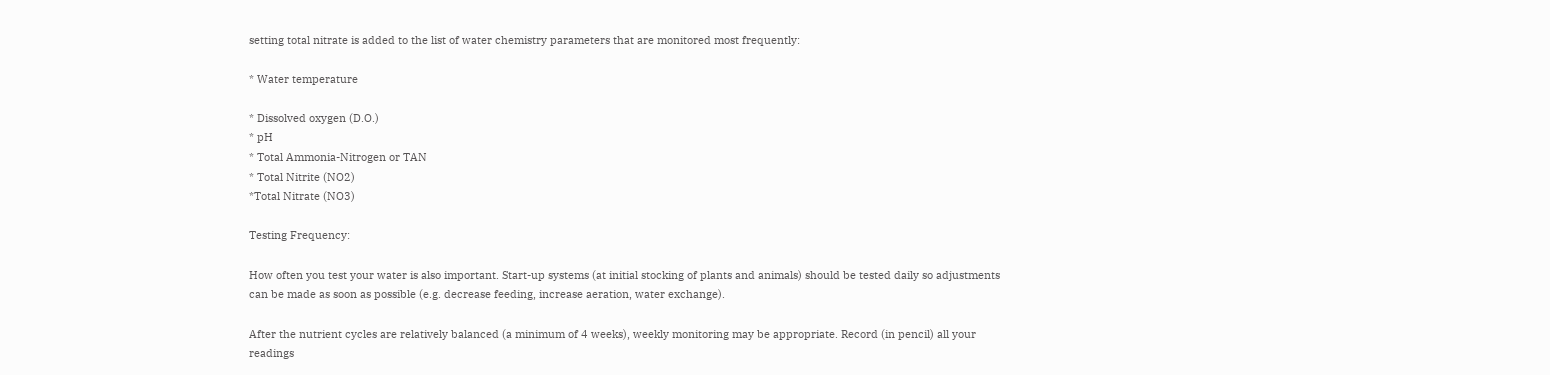setting total nitrate is added to the list of water chemistry parameters that are monitored most frequently:

* Water temperature

* Dissolved oxygen (D.O.)
* pH
* Total Ammonia-Nitrogen or TAN
* Total Nitrite (NO2)
*Total Nitrate (NO3)

Testing Frequency:

How often you test your water is also important. Start-up systems (at initial stocking of plants and animals) should be tested daily so adjustments can be made as soon as possible (e.g. decrease feeding, increase aeration, water exchange).

After the nutrient cycles are relatively balanced (a minimum of 4 weeks), weekly monitoring may be appropriate. Record (in pencil) all your readings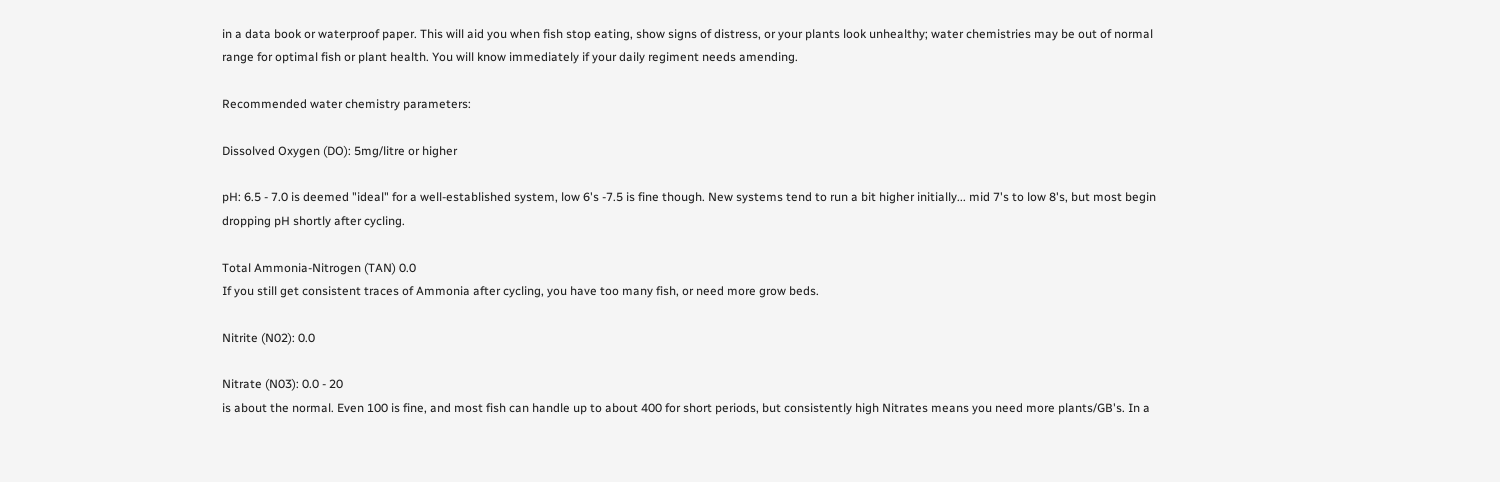in a data book or waterproof paper. This will aid you when fish stop eating, show signs of distress, or your plants look unhealthy; water chemistries may be out of normal range for optimal fish or plant health. You will know immediately if your daily regiment needs amending.

Recommended water chemistry parameters:

Dissolved Oxygen (DO): 5mg/litre or higher

pH: 6.5 - 7.0 is deemed "ideal" for a well-established system, low 6's -7.5 is fine though. New systems tend to run a bit higher initially... mid 7's to low 8's, but most begin dropping pH shortly after cycling.

Total Ammonia-Nitrogen (TAN) 0.0
If you still get consistent traces of Ammonia after cycling, you have too many fish, or need more grow beds.

Nitrite (N02): 0.0

Nitrate (N03): 0.0 - 20
is about the normal. Even 100 is fine, and most fish can handle up to about 400 for short periods, but consistently high Nitrates means you need more plants/GB's. In a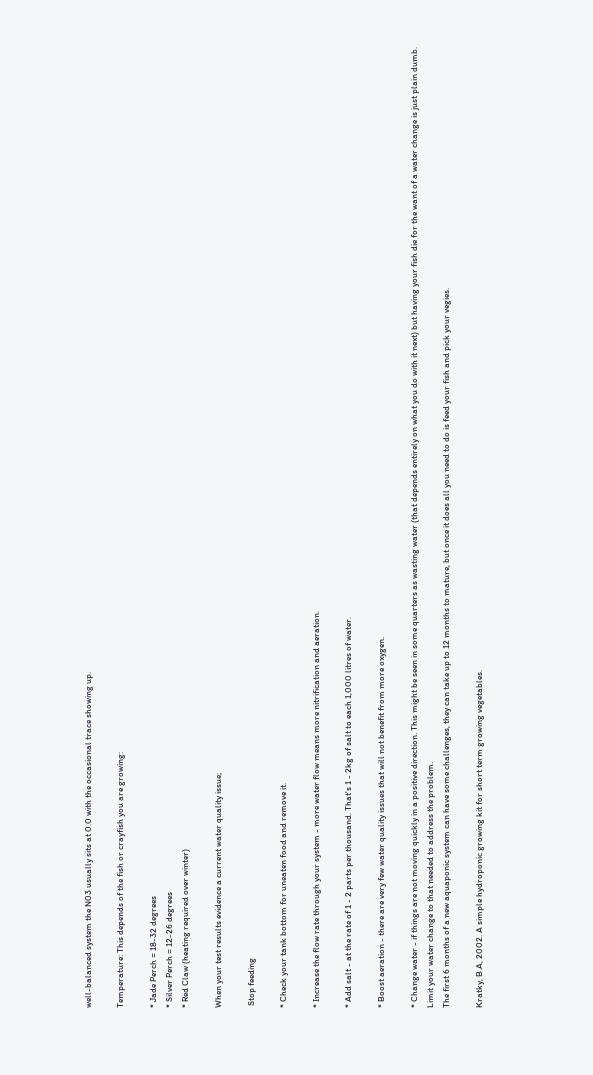well-balanced system the N03 usually sits at 0.0 with the occasional trace showing up.

Temperature: This depends of the fish or crayfish you are growing:

* Jade Perch = 18-32 degrees
* Silver Perch = 12-26 degrees
* Red Claw (heating required over winter)

When your test results evidence a current water quality issue;

 Stop feeding

* Check your tank bottom for uneaten food and remove it.

* Increase the flow rate through your system - more water flow means more nitrification and aeration.

* Add salt - at the rate of 1 - 2 parts per thousand. That's 1 - 2kg of salt to each 1,000 litres of water.

* Boost aeration - there are very few water quality issues that will not benefit from more oxygen.

* Change water - if things are not moving quickly in a positive direction. This might be seen in some quarters as wasting water (that depends entirely on what you do with it next) but having your fish die for the want of a water change is just plain dumb. Limit your water change to that needed to address the problem.
The first 6 months of a new aquaponic system can have some challenges, they can take up to 12 months to mature, but once it does all you need to do is feed your fish and pick your vegies.

Kratky, B.A, 2002. A simple hydroponic growing kit for short term growing vegetables.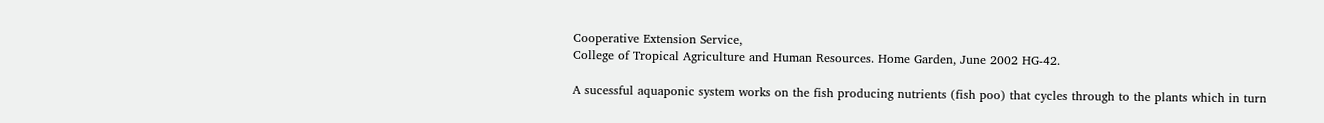Cooperative Extension Service,
College of Tropical Agriculture and Human Resources. Home Garden, June 2002 HG-42.

A sucessful aquaponic system works on the fish producing nutrients (fish poo) that cycles through to the plants which in turn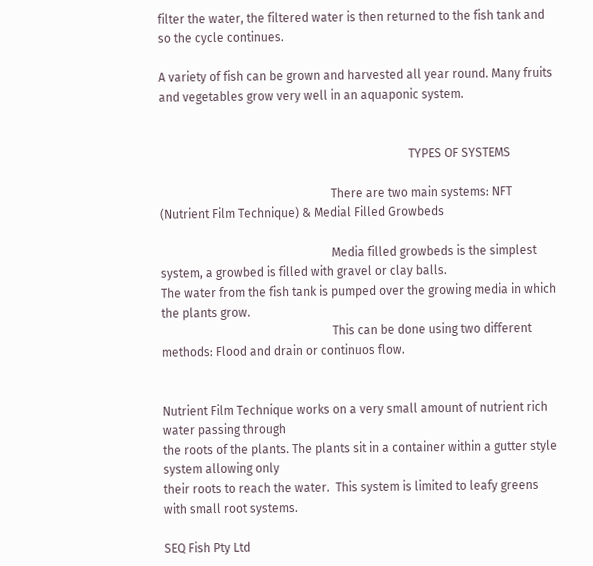filter the water, the filtered water is then returned to the fish tank and so the cycle continues.

A variety of fish can be grown and harvested all year round. Many fruits and vegetables grow very well in an aquaponic system.


                                                                                   TYPES OF SYSTEMS

                                                         There are two main systems: NFT (Nutrient Film Technique) & Medial Filled Growbeds

                                                         Media filled growbeds is the simplest system, a growbed is filled with gravel or clay balls.                                                              The water from the fish tank is pumped over the growing media in which the plants grow.
                                                         This can be done using two different methods: Flood and drain or continuos flow.


Nutrient Film Technique works on a very small amount of nutrient rich water passing through
the roots of the plants. The plants sit in a container within a gutter style system allowing only
their roots to reach the water.  This system is limited to leafy greens with small root systems.

SEQ Fish Pty Ltd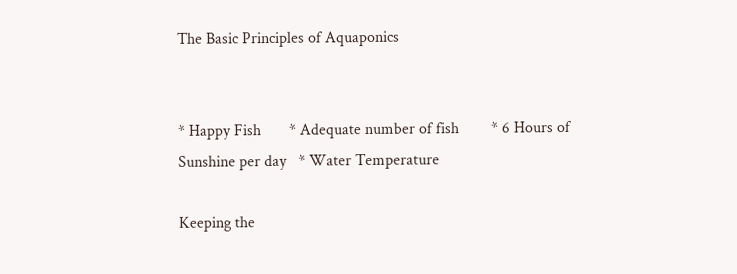The Basic Principles of Aquaponics


* Happy Fish       * Adequate number of fish        * 6 Hours of Sunshine per day   * Water Temperature

Keeping the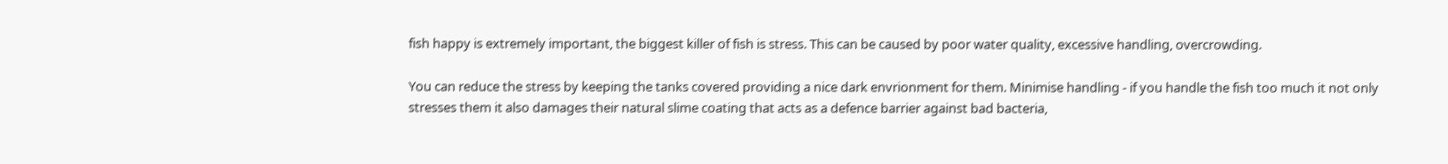fish happy is extremely important, the biggest killer of fish is stress. This can be caused by poor water quality, excessive handling, overcrowding.

You can reduce the stress by keeping the tanks covered providing a nice dark envrionment for them. Minimise handling - if you handle the fish too much it not only stresses them it also damages their natural slime coating that acts as a defence barrier against bad bacteria,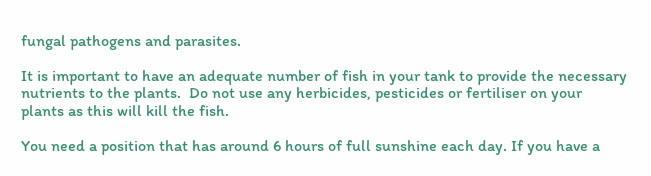fungal pathogens and parasites.

It is important to have an adequate number of fish in your tank to provide the necessary nutrients to the plants.  Do not use any herbicides, pesticides or fertiliser on your plants as this will kill the fish.

You need a position that has around 6 hours of full sunshine each day. If you have a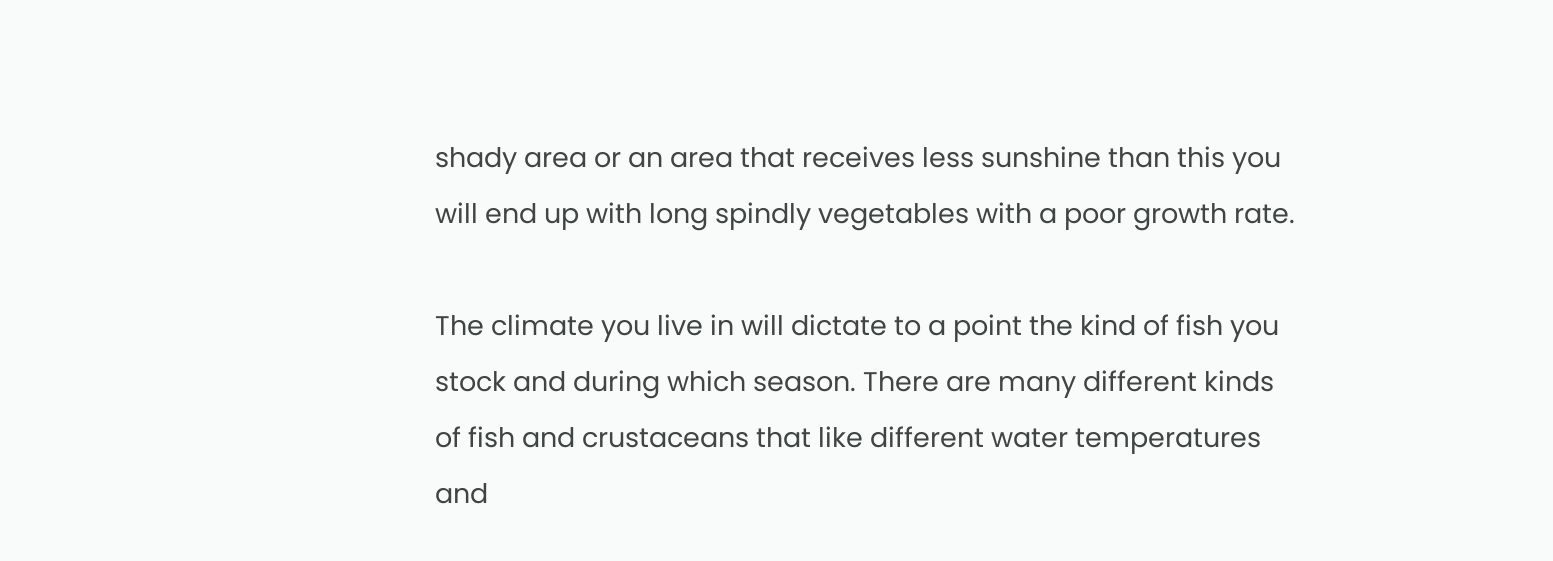shady area or an area that receives less sunshine than this you will end up with long spindly vegetables with a poor growth rate.

The climate you live in will dictate to a point the kind of fish you stock and during which season. There are many different kinds of fish and crustaceans that like different water temperatures and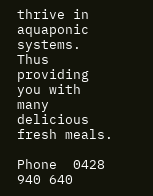thrive in aquaponic systems. Thus providing you with many delicious fresh meals.

Phone  0428 940 640